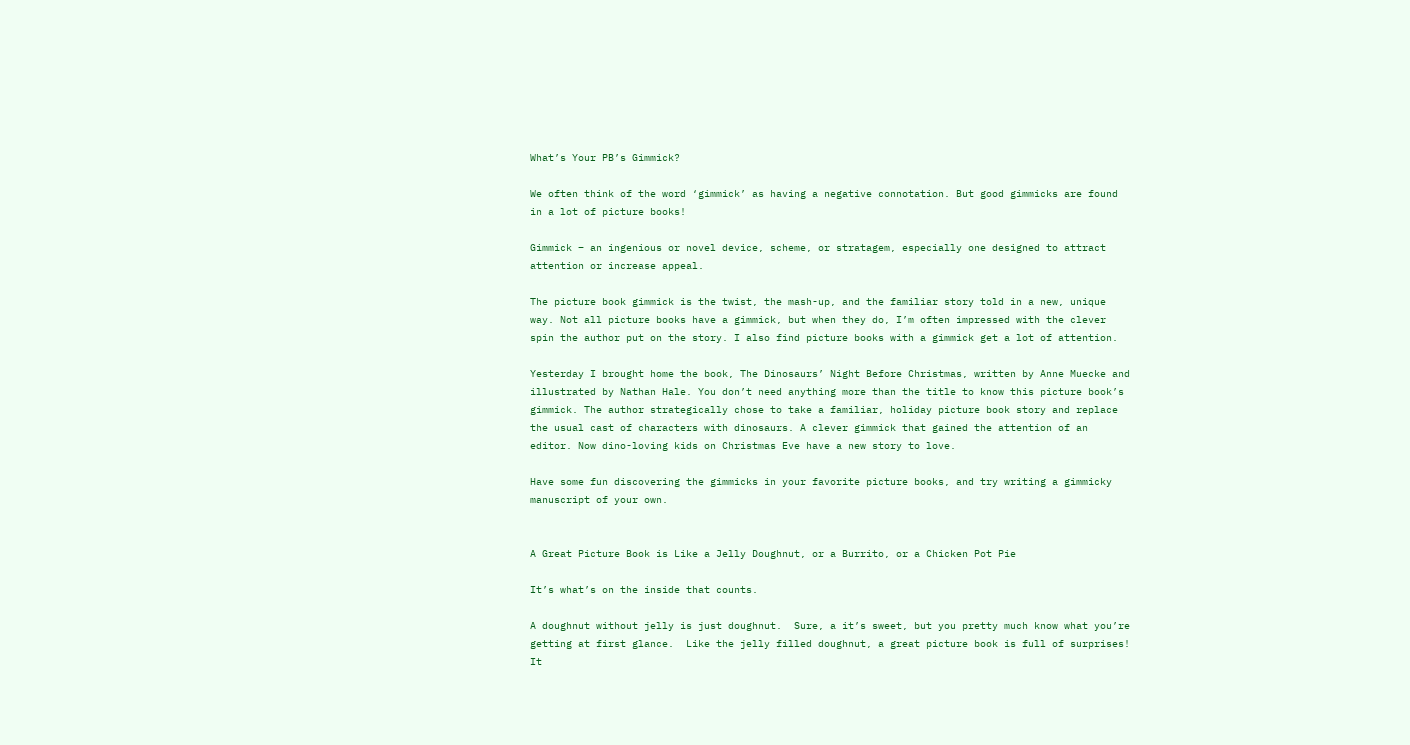What’s Your PB’s Gimmick?

We often think of the word ‘gimmick’ as having a negative connotation. But good gimmicks are found in a lot of picture books!

Gimmick – an ingenious or novel device, scheme, or stratagem, especially one designed to attract attention or increase appeal.

The picture book gimmick is the twist, the mash-up, and the familiar story told in a new, unique way. Not all picture books have a gimmick, but when they do, I’m often impressed with the clever spin the author put on the story. I also find picture books with a gimmick get a lot of attention.

Yesterday I brought home the book, The Dinosaurs’ Night Before Christmas, written by Anne Muecke and illustrated by Nathan Hale. You don’t need anything more than the title to know this picture book’s gimmick. The author strategically chose to take a familiar, holiday picture book story and replace the usual cast of characters with dinosaurs. A clever gimmick that gained the attention of an editor. Now dino-loving kids on Christmas Eve have a new story to love.

Have some fun discovering the gimmicks in your favorite picture books, and try writing a gimmicky manuscript of your own.


A Great Picture Book is Like a Jelly Doughnut, or a Burrito, or a Chicken Pot Pie

It’s what’s on the inside that counts.

A doughnut without jelly is just doughnut.  Sure, a it’s sweet, but you pretty much know what you’re getting at first glance.  Like the jelly filled doughnut, a great picture book is full of surprises!  It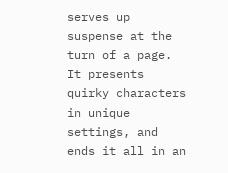serves up suspense at the turn of a page. It presents quirky characters in unique settings, and ends it all in an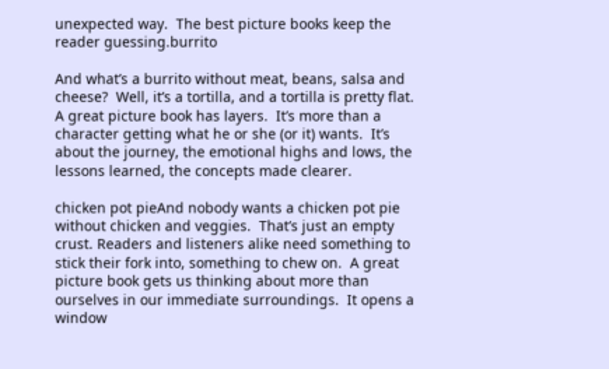unexpected way.  The best picture books keep the reader guessing.burrito

And what’s a burrito without meat, beans, salsa and cheese?  Well, it’s a tortilla, and a tortilla is pretty flat.  A great picture book has layers.  It’s more than a character getting what he or she (or it) wants.  It’s about the journey, the emotional highs and lows, the lessons learned, the concepts made clearer.

chicken pot pieAnd nobody wants a chicken pot pie without chicken and veggies.  That’s just an empty crust. Readers and listeners alike need something to stick their fork into, something to chew on.  A great picture book gets us thinking about more than ourselves in our immediate surroundings.  It opens a window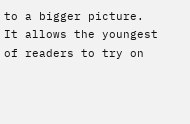to a bigger picture.  It allows the youngest of readers to try on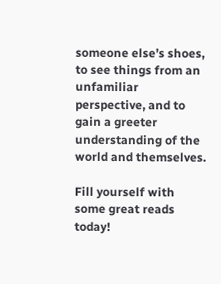someone else’s shoes, to see things from an unfamiliar perspective, and to gain a greeter understanding of the world and themselves.

Fill yourself with some great reads today!